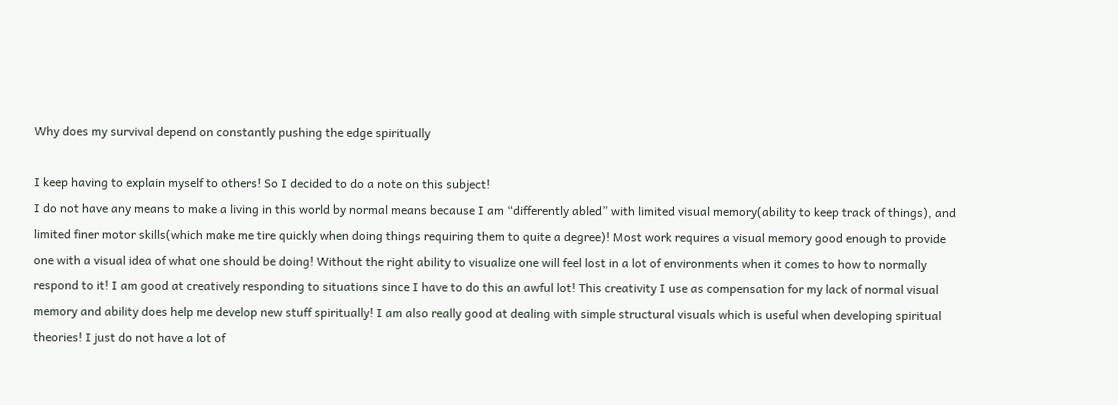Why does my survival depend on constantly pushing the edge spiritually

I keep having to explain myself to others! So I decided to do a note on this subject!
I do not have any means to make a living in this world by normal means because I am “differently abled” with limited visual memory(ability to keep track of things), and limited finer motor skills(which make me tire quickly when doing things requiring them to quite a degree)! Most work requires a visual memory good enough to provide one with a visual idea of what one should be doing! Without the right ability to visualize one will feel lost in a lot of environments when it comes to how to normally respond to it! I am good at creatively responding to situations since I have to do this an awful lot! This creativity I use as compensation for my lack of normal visual memory and ability does help me develop new stuff spiritually! I am also really good at dealing with simple structural visuals which is useful when developing spiritual theories! I just do not have a lot of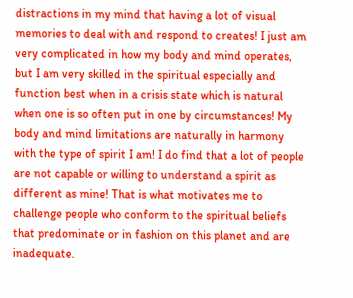distractions in my mind that having a lot of visual memories to deal with and respond to creates! I just am very complicated in how my body and mind operates, but I am very skilled in the spiritual especially and function best when in a crisis state which is natural when one is so often put in one by circumstances! My body and mind limitations are naturally in harmony with the type of spirit I am! I do find that a lot of people are not capable or willing to understand a spirit as different as mine! That is what motivates me to challenge people who conform to the spiritual beliefs that predominate or in fashion on this planet and are inadequate.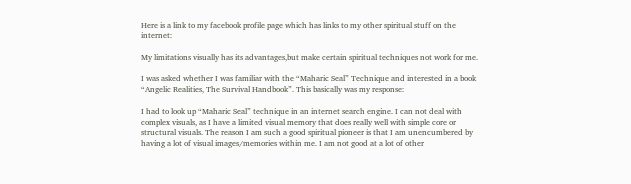Here is a link to my facebook profile page which has links to my other spiritual stuff on the internet:

My limitations visually has its advantages,but make certain spiritual techniques not work for me.

I was asked whether I was familiar with the “Maharic Seal” Technique and interested in a book “Angelic Realities, The Survival Handbook”. This basically was my response:

I had to look up “Maharic Seal” technique in an internet search engine. I can not deal with complex visuals, as I have a limited visual memory that does really well with simple core or structural visuals. The reason I am such a good spiritual pioneer is that I am unencumbered by having a lot of visual images/memories within me. I am not good at a lot of other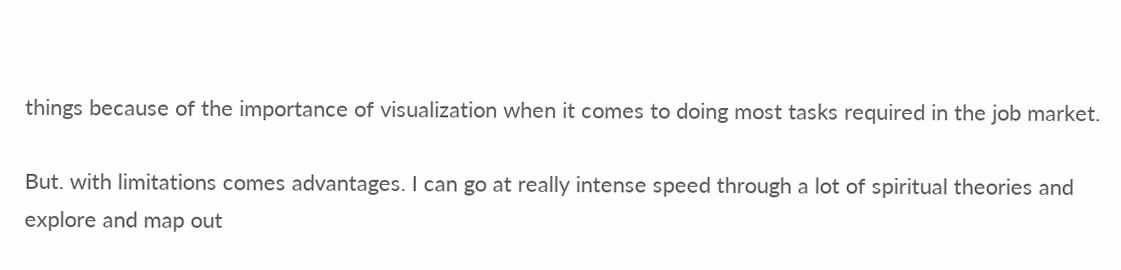things because of the importance of visualization when it comes to doing most tasks required in the job market.

But. with limitations comes advantages. I can go at really intense speed through a lot of spiritual theories and explore and map out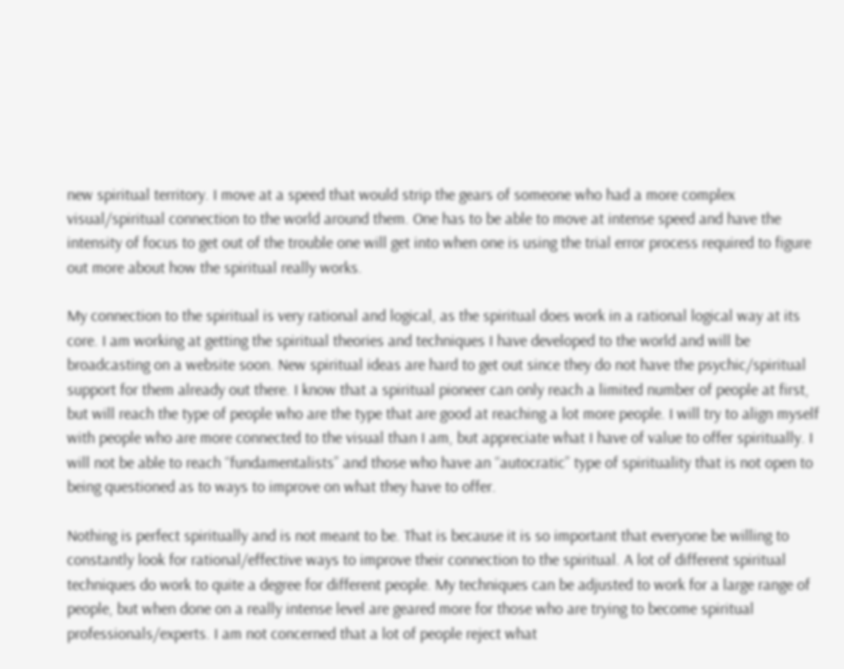new spiritual territory. I move at a speed that would strip the gears of someone who had a more complex visual/spiritual connection to the world around them. One has to be able to move at intense speed and have the intensity of focus to get out of the trouble one will get into when one is using the trial error process required to figure out more about how the spiritual really works.

My connection to the spiritual is very rational and logical, as the spiritual does work in a rational logical way at its core. I am working at getting the spiritual theories and techniques I have developed to the world and will be broadcasting on a website soon. New spiritual ideas are hard to get out since they do not have the psychic/spiritual support for them already out there. I know that a spiritual pioneer can only reach a limited number of people at first, but will reach the type of people who are the type that are good at reaching a lot more people. I will try to align myself with people who are more connected to the visual than I am, but appreciate what I have of value to offer spiritually. I will not be able to reach “fundamentalists” and those who have an “autocratic” type of spirituality that is not open to being questioned as to ways to improve on what they have to offer.

Nothing is perfect spiritually and is not meant to be. That is because it is so important that everyone be willing to constantly look for rational/effective ways to improve their connection to the spiritual. A lot of different spiritual techniques do work to quite a degree for different people. My techniques can be adjusted to work for a large range of people, but when done on a really intense level are geared more for those who are trying to become spiritual professionals/experts. I am not concerned that a lot of people reject what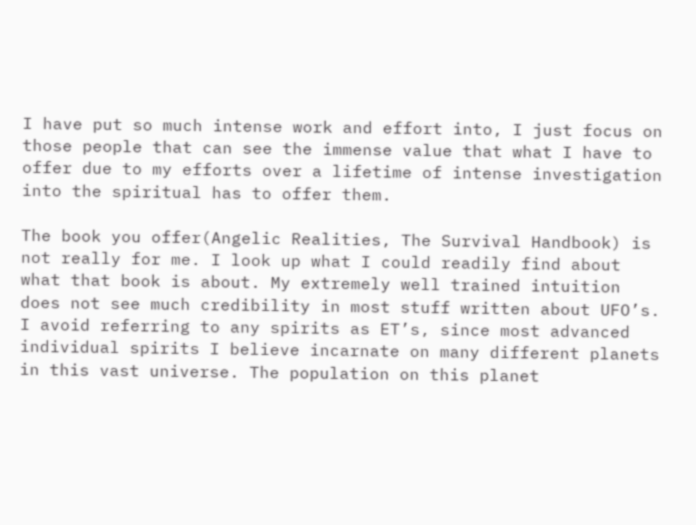I have put so much intense work and effort into, I just focus on those people that can see the immense value that what I have to offer due to my efforts over a lifetime of intense investigation into the spiritual has to offer them.

The book you offer(Angelic Realities, The Survival Handbook) is not really for me. I look up what I could readily find about what that book is about. My extremely well trained intuition does not see much credibility in most stuff written about UFO’s.  I avoid referring to any spirits as ET’s, since most advanced individual spirits I believe incarnate on many different planets in this vast universe. The population on this planet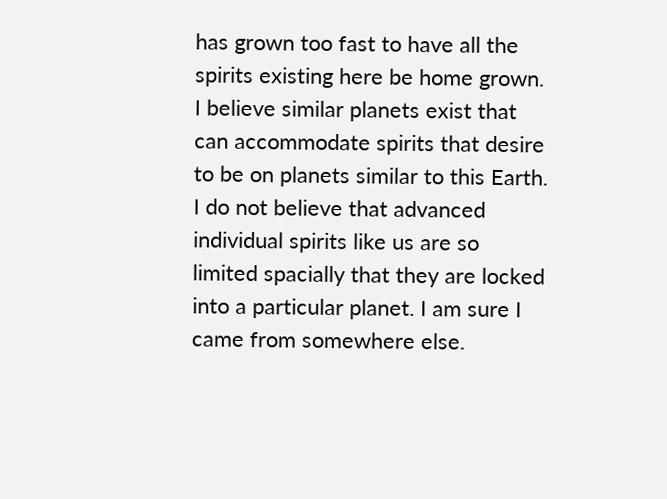has grown too fast to have all the spirits existing here be home grown. I believe similar planets exist that can accommodate spirits that desire to be on planets similar to this Earth. I do not believe that advanced individual spirits like us are so limited spacially that they are locked into a particular planet. I am sure I came from somewhere else.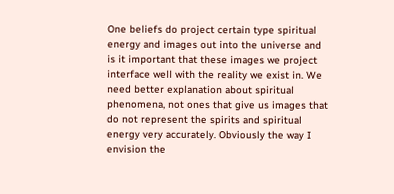One beliefs do project certain type spiritual energy and images out into the universe and is it important that these images we project interface well with the reality we exist in. We need better explanation about spiritual phenomena, not ones that give us images that do not represent the spirits and spiritual energy very accurately. Obviously the way I envision the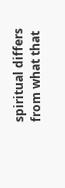spiritual differs from what that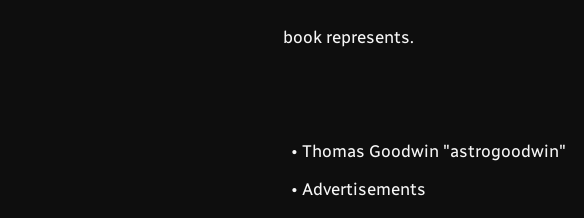book represents.





  • Thomas Goodwin "astrogoodwin"

  • Advertisements